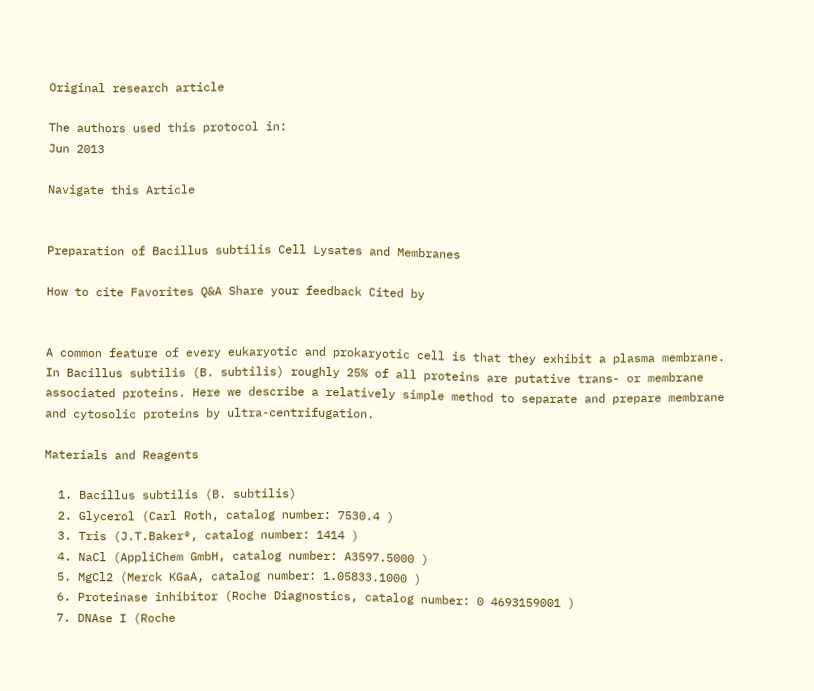Original research article

The authors used this protocol in:
Jun 2013

Navigate this Article


Preparation of Bacillus subtilis Cell Lysates and Membranes

How to cite Favorites Q&A Share your feedback Cited by


A common feature of every eukaryotic and prokaryotic cell is that they exhibit a plasma membrane. In Bacillus subtilis (B. subtilis) roughly 25% of all proteins are putative trans- or membrane associated proteins. Here we describe a relatively simple method to separate and prepare membrane and cytosolic proteins by ultra-centrifugation.

Materials and Reagents

  1. Bacillus subtilis (B. subtilis)
  2. Glycerol (Carl Roth, catalog number: 7530.4 )
  3. Tris (J.T.Baker®, catalog number: 1414 )
  4. NaCl (AppliChem GmbH, catalog number: A3597.5000 )
  5. MgCl2 (Merck KGaA, catalog number: 1.05833.1000 )
  6. Proteinase inhibitor (Roche Diagnostics, catalog number: 0 4693159001 )
  7. DNAse I (Roche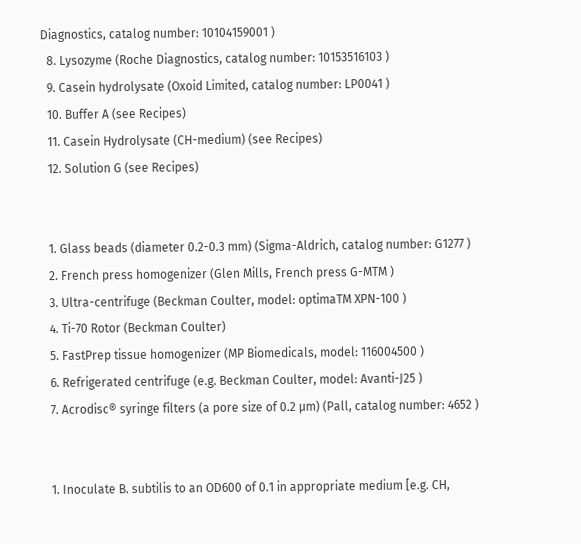Diagnostics, catalog number: 10104159001 )
  8. Lysozyme (Roche Diagnostics, catalog number: 10153516103 )
  9. Casein hydrolysate (Oxoid Limited, catalog number: LP0041 )
  10. Buffer A (see Recipes)
  11. Casein Hydrolysate (CH-medium) (see Recipes)
  12. Solution G (see Recipes)


  1. Glass beads (diameter 0.2-0.3 mm) (Sigma-Aldrich, catalog number: G1277 )
  2. French press homogenizer (Glen Mills, French press G-MTM )
  3. Ultra-centrifuge (Beckman Coulter, model: optimaTM XPN-100 )
  4. Ti-70 Rotor (Beckman Coulter)
  5. FastPrep tissue homogenizer (MP Biomedicals, model: 116004500 )
  6. Refrigerated centrifuge (e.g. Beckman Coulter, model: Avanti-J25 )
  7. Acrodisc® syringe filters (a pore size of 0.2 µm) (Pall, catalog number: 4652 )


  1. Inoculate B. subtilis to an OD600 of 0.1 in appropriate medium [e.g. CH,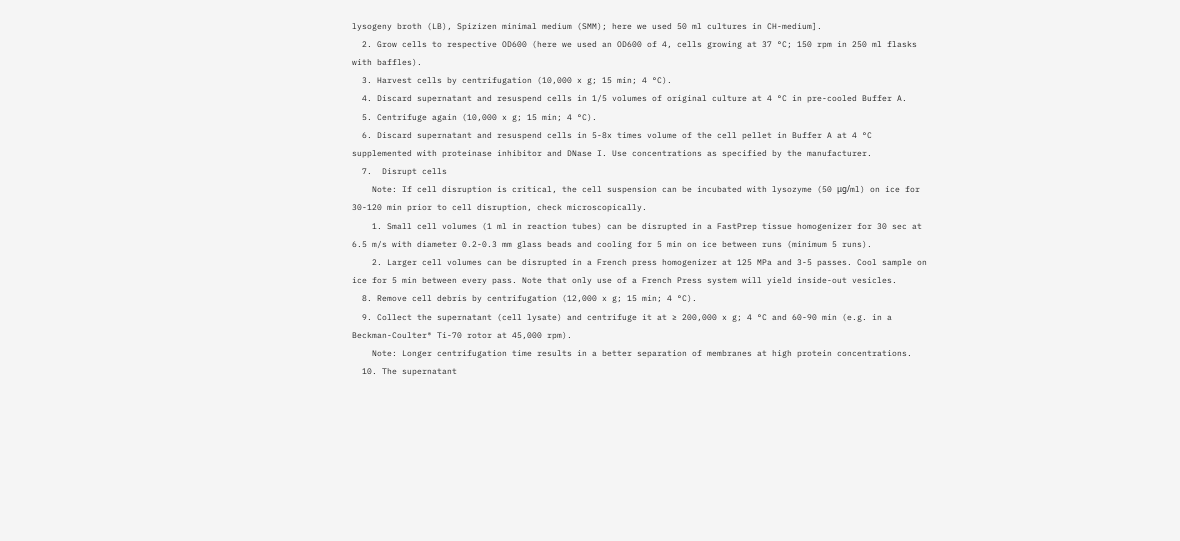lysogeny broth (LB), Spizizen minimal medium (SMM); here we used 50 ml cultures in CH-medium].
  2. Grow cells to respective OD600 (here we used an OD600 of 4, cells growing at 37 °C; 150 rpm in 250 ml flasks with baffles).
  3. Harvest cells by centrifugation (10,000 x g; 15 min; 4 °C).
  4. Discard supernatant and resuspend cells in 1/5 volumes of original culture at 4 °C in pre-cooled Buffer A.
  5. Centrifuge again (10,000 x g; 15 min; 4 °C).
  6. Discard supernatant and resuspend cells in 5-8x times volume of the cell pellet in Buffer A at 4 °C supplemented with proteinase inhibitor and DNase I. Use concentrations as specified by the manufacturer.
  7.  Disrupt cells
    Note: If cell disruption is critical, the cell suspension can be incubated with lysozyme (50 μg/ml) on ice for 30-120 min prior to cell disruption, check microscopically.
    1. Small cell volumes (1 ml in reaction tubes) can be disrupted in a FastPrep tissue homogenizer for 30 sec at 6.5 m/s with diameter 0.2-0.3 mm glass beads and cooling for 5 min on ice between runs (minimum 5 runs).
    2. Larger cell volumes can be disrupted in a French press homogenizer at 125 MPa and 3-5 passes. Cool sample on ice for 5 min between every pass. Note that only use of a French Press system will yield inside-out vesicles.
  8. Remove cell debris by centrifugation (12,000 x g; 15 min; 4 °C).
  9. Collect the supernatant (cell lysate) and centrifuge it at ≥ 200,000 x g; 4 °C and 60-90 min (e.g. in a Beckman-Coulter® Ti-70 rotor at 45,000 rpm).
    Note: Longer centrifugation time results in a better separation of membranes at high protein concentrations.
  10. The supernatant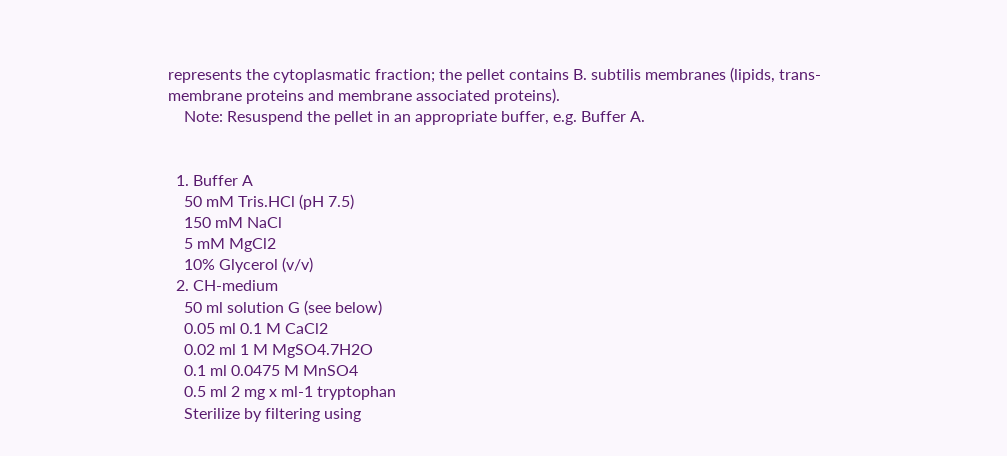represents the cytoplasmatic fraction; the pellet contains B. subtilis membranes (lipids, trans-membrane proteins and membrane associated proteins).
    Note: Resuspend the pellet in an appropriate buffer, e.g. Buffer A.


  1. Buffer A
    50 mM Tris.HCl (pH 7.5)
    150 mM NaCl
    5 mM MgCl2
    10% Glycerol (v/v)
  2. CH-medium
    50 ml solution G (see below)
    0.05 ml 0.1 M CaCl2
    0.02 ml 1 M MgSO4.7H2O
    0.1 ml 0.0475 M MnSO4
    0.5 ml 2 mg x ml-1 tryptophan
    Sterilize by filtering using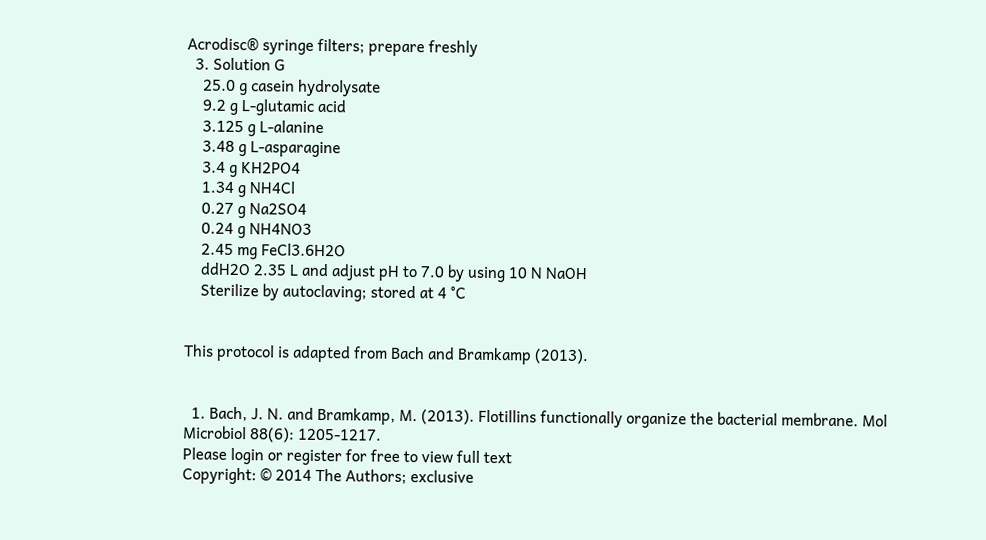Acrodisc® syringe filters; prepare freshly
  3. Solution G
    25.0 g casein hydrolysate
    9.2 g L-glutamic acid
    3.125 g L-alanine
    3.48 g L-asparagine
    3.4 g KH2PO4
    1.34 g NH4Cl
    0.27 g Na2SO4
    0.24 g NH4NO3
    2.45 mg FeCl3.6H2O
    ddH2O 2.35 L and adjust pH to 7.0 by using 10 N NaOH
    Sterilize by autoclaving; stored at 4 °C


This protocol is adapted from Bach and Bramkamp (2013).


  1. Bach, J. N. and Bramkamp, M. (2013). Flotillins functionally organize the bacterial membrane. Mol Microbiol 88(6): 1205-1217.
Please login or register for free to view full text
Copyright: © 2014 The Authors; exclusive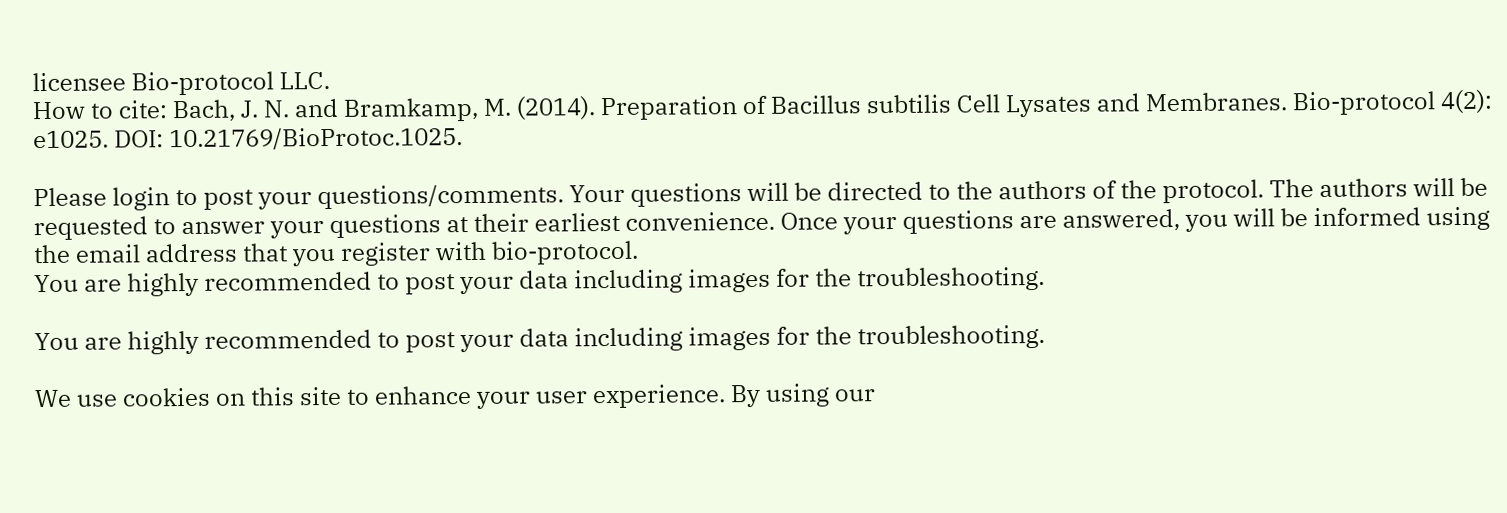licensee Bio-protocol LLC.
How to cite: Bach, J. N. and Bramkamp, M. (2014). Preparation of Bacillus subtilis Cell Lysates and Membranes. Bio-protocol 4(2): e1025. DOI: 10.21769/BioProtoc.1025.

Please login to post your questions/comments. Your questions will be directed to the authors of the protocol. The authors will be requested to answer your questions at their earliest convenience. Once your questions are answered, you will be informed using the email address that you register with bio-protocol.
You are highly recommended to post your data including images for the troubleshooting.

You are highly recommended to post your data including images for the troubleshooting.

We use cookies on this site to enhance your user experience. By using our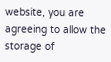website, you are agreeing to allow the storage of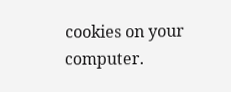cookies on your computer.